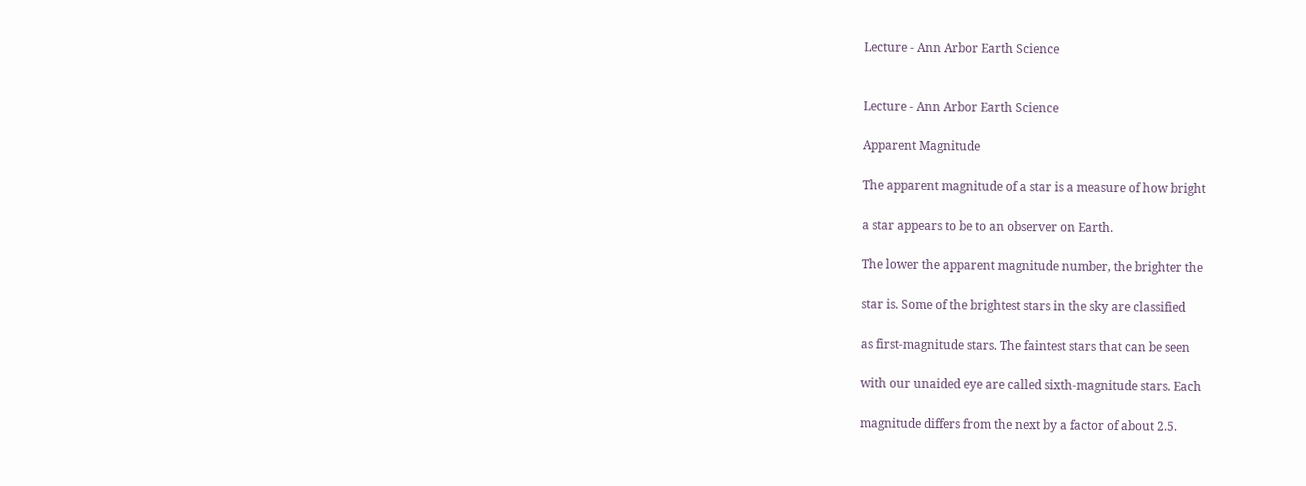Lecture - Ann Arbor Earth Science


Lecture - Ann Arbor Earth Science

Apparent Magnitude

The apparent magnitude of a star is a measure of how bright

a star appears to be to an observer on Earth.

The lower the apparent magnitude number, the brighter the

star is. Some of the brightest stars in the sky are classified

as first-magnitude stars. The faintest stars that can be seen

with our unaided eye are called sixth-magnitude stars. Each

magnitude differs from the next by a factor of about 2.5.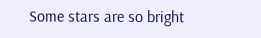Some stars are so bright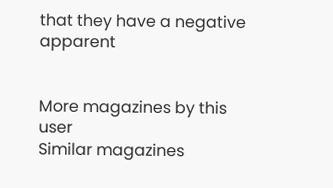that they have a negative apparent


More magazines by this user
Similar magazines